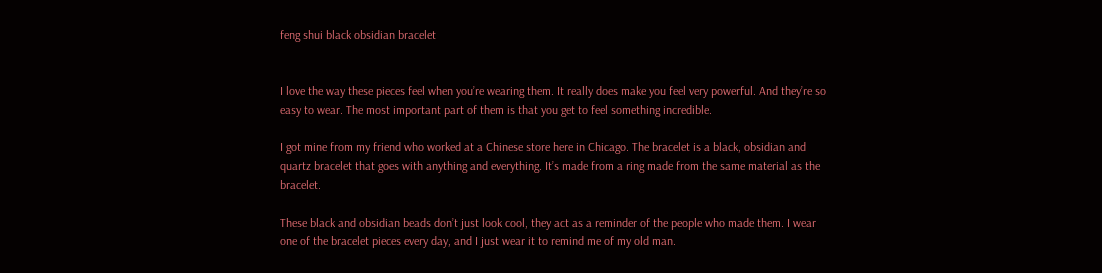feng shui black obsidian bracelet


I love the way these pieces feel when you’re wearing them. It really does make you feel very powerful. And they’re so easy to wear. The most important part of them is that you get to feel something incredible.

I got mine from my friend who worked at a Chinese store here in Chicago. The bracelet is a black, obsidian and quartz bracelet that goes with anything and everything. It’s made from a ring made from the same material as the bracelet.

These black and obsidian beads don’t just look cool, they act as a reminder of the people who made them. I wear one of the bracelet pieces every day, and I just wear it to remind me of my old man.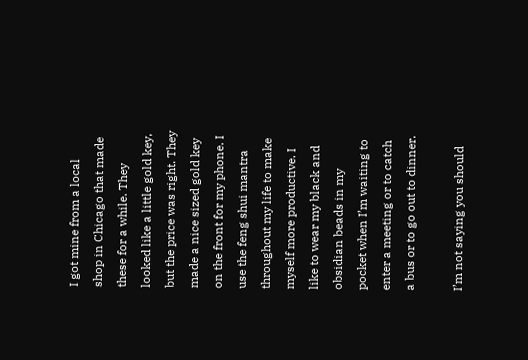I got mine from a local shop in Chicago that made these for a while. They looked like a little gold key, but the price was right. They made a nice sized gold key on the front for my phone. I use the feng shui mantra throughout my life to make myself more productive. I like to wear my black and obsidian beads in my pocket when I’m waiting to enter a meeting or to catch a bus or to go out to dinner.

I’m not saying you should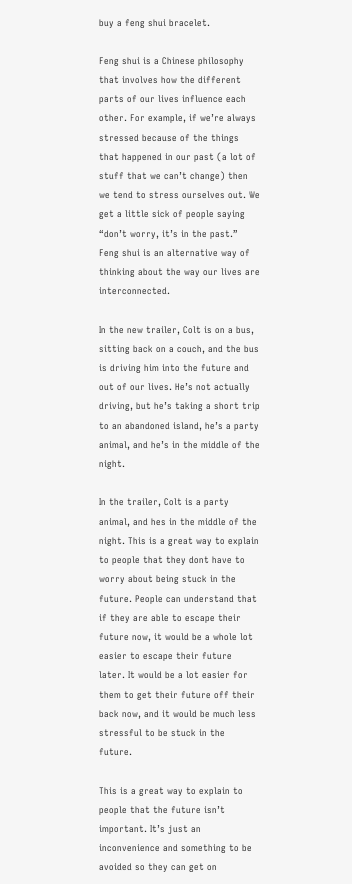buy a feng shui bracelet.

Feng shui is a Chinese philosophy that involves how the different parts of our lives influence each other. For example, if we’re always stressed because of the things that happened in our past (a lot of stuff that we can’t change) then we tend to stress ourselves out. We get a little sick of people saying “don’t worry, it’s in the past.” Feng shui is an alternative way of thinking about the way our lives are interconnected.

In the new trailer, Colt is on a bus, sitting back on a couch, and the bus is driving him into the future and out of our lives. He’s not actually driving, but he’s taking a short trip to an abandoned island, he’s a party animal, and he’s in the middle of the night.

In the trailer, Colt is a party animal, and hes in the middle of the night. This is a great way to explain to people that they dont have to worry about being stuck in the future. People can understand that if they are able to escape their future now, it would be a whole lot easier to escape their future later. It would be a lot easier for them to get their future off their back now, and it would be much less stressful to be stuck in the future.

This is a great way to explain to people that the future isn’t important. It’s just an inconvenience and something to be avoided so they can get on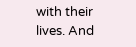with their lives. And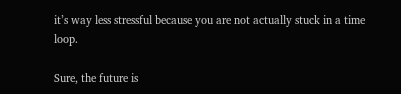it’s way less stressful because you are not actually stuck in a time loop.

Sure, the future is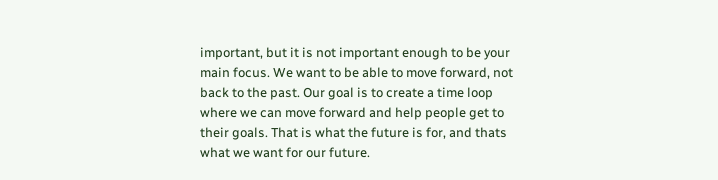important, but it is not important enough to be your main focus. We want to be able to move forward, not back to the past. Our goal is to create a time loop where we can move forward and help people get to their goals. That is what the future is for, and thats what we want for our future.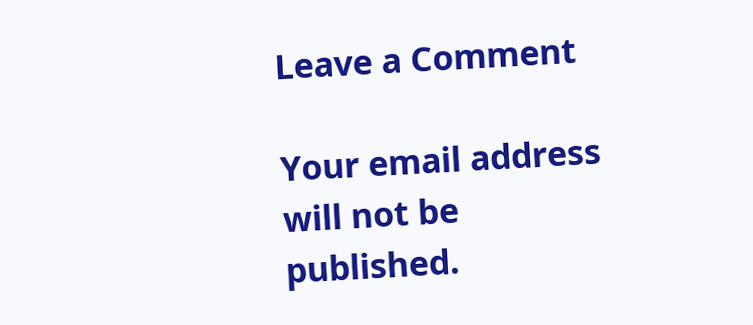Leave a Comment

Your email address will not be published.